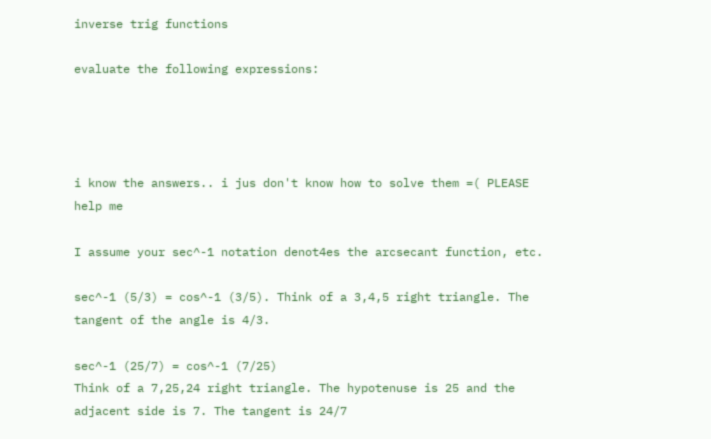inverse trig functions

evaluate the following expressions:




i know the answers.. i jus don't know how to solve them =( PLEASE help me

I assume your sec^-1 notation denot4es the arcsecant function, etc.

sec^-1 (5/3) = cos^-1 (3/5). Think of a 3,4,5 right triangle. The tangent of the angle is 4/3.

sec^-1 (25/7) = cos^-1 (7/25)
Think of a 7,25,24 right triangle. The hypotenuse is 25 and the adjacent side is 7. The tangent is 24/7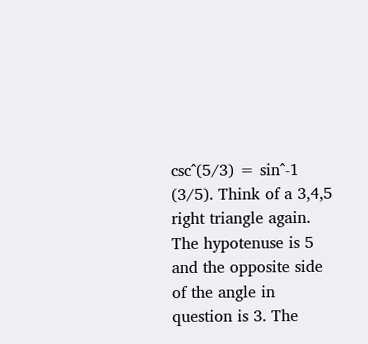csc^(5/3) = sin^-1 (3/5). Think of a 3,4,5 right triangle again. The hypotenuse is 5 and the opposite side of the angle in question is 3. The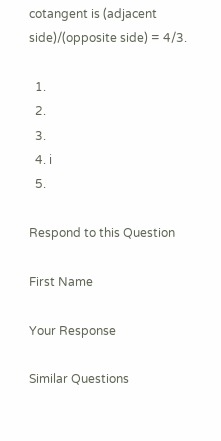cotangent is (adjacent side)/(opposite side) = 4/3.

  1.
  2.
  3.
  4. ℹ
  5.

Respond to this Question

First Name

Your Response

Similar Questions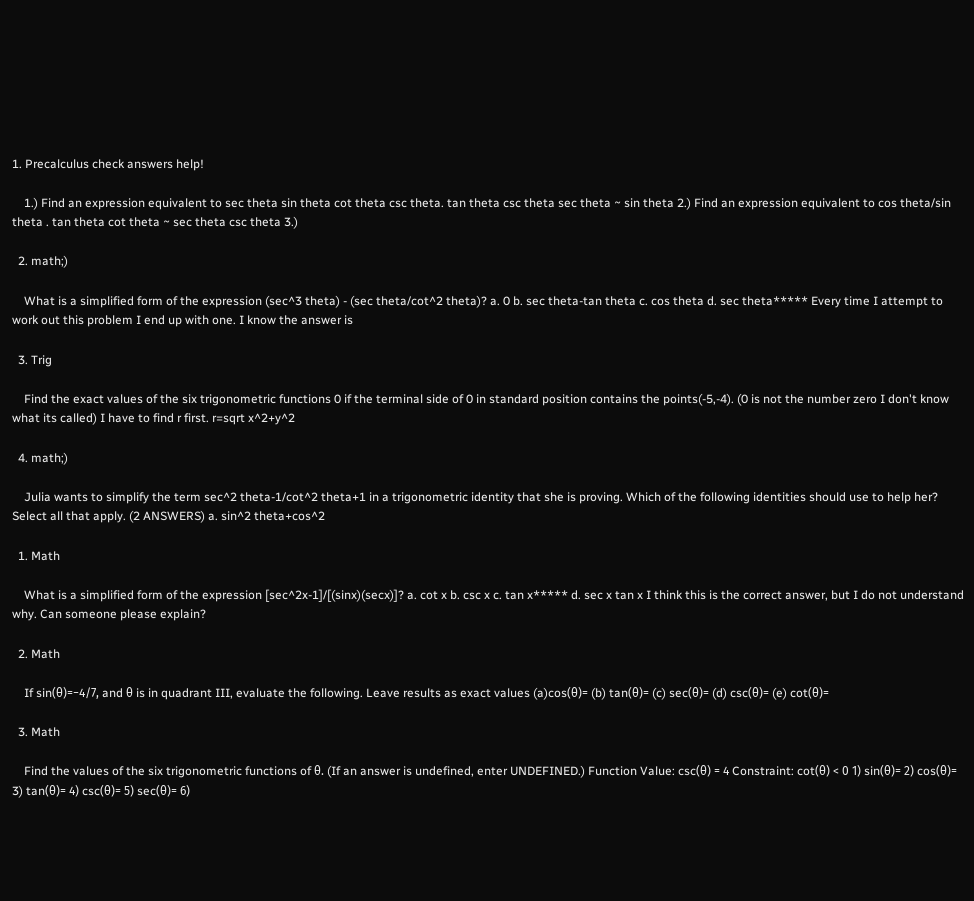1. Precalculus check answers help!

    1.) Find an expression equivalent to sec theta sin theta cot theta csc theta. tan theta csc theta sec theta ~ sin theta 2.) Find an expression equivalent to cos theta/sin theta . tan theta cot theta ~ sec theta csc theta 3.)

  2. math;)

    What is a simplified form of the expression (sec^3 theta) - (sec theta/cot^2 theta)? a. 0 b. sec theta-tan theta c. cos theta d. sec theta***** Every time I attempt to work out this problem I end up with one. I know the answer is

  3. Trig

    Find the exact values of the six trigonometric functions 0 if the terminal side of 0 in standard position contains the points(-5,-4). (0 is not the number zero I don't know what its called) I have to find r first. r=sqrt x^2+y^2

  4. math;)

    Julia wants to simplify the term sec^2 theta-1/cot^2 theta+1 in a trigonometric identity that she is proving. Which of the following identities should use to help her? Select all that apply. (2 ANSWERS) a. sin^2 theta+cos^2

  1. Math

    What is a simplified form of the expression [sec^2x-1]/[(sinx)(secx)]? a. cot x b. csc x c. tan x***** d. sec x tan x I think this is the correct answer, but I do not understand why. Can someone please explain?

  2. Math

    If sin(θ)=−4/7, and θ is in quadrant III, evaluate the following. Leave results as exact values (a)cos(θ)= (b) tan(θ)= (c) sec(θ)= (d) csc(θ)= (e) cot(θ)=

  3. Math

    Find the values of the six trigonometric functions of θ. (If an answer is undefined, enter UNDEFINED.) Function Value: csc(θ) = 4 Constraint: cot(θ) < 0 1) sin(θ)= 2) cos(θ)= 3) tan(θ)= 4) csc(θ)= 5) sec(θ)= 6)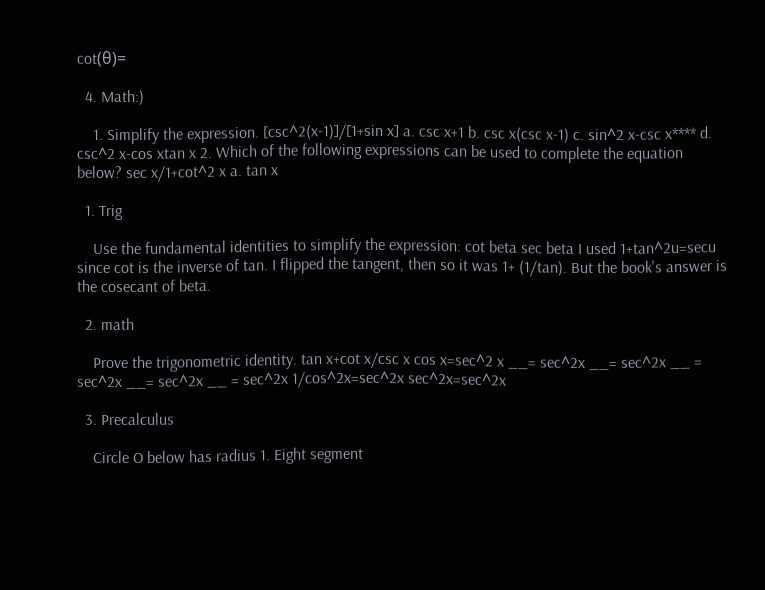cot(θ)=

  4. Math:)

    1. Simplify the expression. [csc^2(x-1)]/[1+sin x] a. csc x+1 b. csc x(csc x-1) c. sin^2 x-csc x**** d. csc^2 x-cos xtan x 2. Which of the following expressions can be used to complete the equation below? sec x/1+cot^2 x a. tan x

  1. Trig

    Use the fundamental identities to simplify the expression: cot beta sec beta I used 1+tan^2u=secu since cot is the inverse of tan. I flipped the tangent, then so it was 1+ (1/tan). But the book's answer is the cosecant of beta.

  2. math

    Prove the trigonometric identity. tan x+cot x/csc x cos x=sec^2 x __= sec^2x __= sec^2x __ = sec^2x __= sec^2x __ = sec^2x 1/cos^2x=sec^2x sec^2x=sec^2x

  3. Precalculus

    Circle O below has radius 1. Eight segment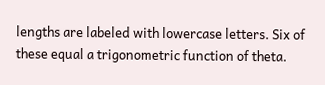lengths are labeled with lowercase letters. Six of these equal a trigonometric function of theta.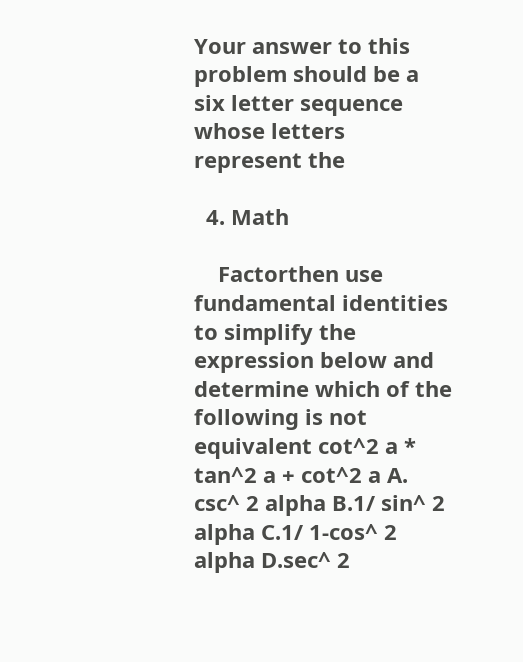Your answer to this problem should be a six letter sequence whose letters represent the

  4. Math

    Factorthen use fundamental identities to simplify the expression below and determine which of the following is not equivalent cot^2 a * tan^2 a + cot^2 a A. csc^ 2 alpha B.1/ sin^ 2 alpha C.1/ 1-cos^ 2 alpha D.sec^ 2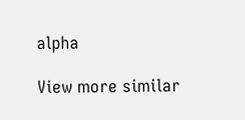alpha

View more similar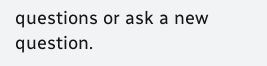questions or ask a new question.